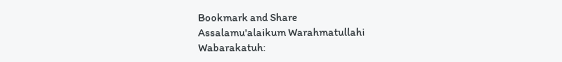Bookmark and Share
Assalamu'alaikum Warahmatullahi Wabarakatuh: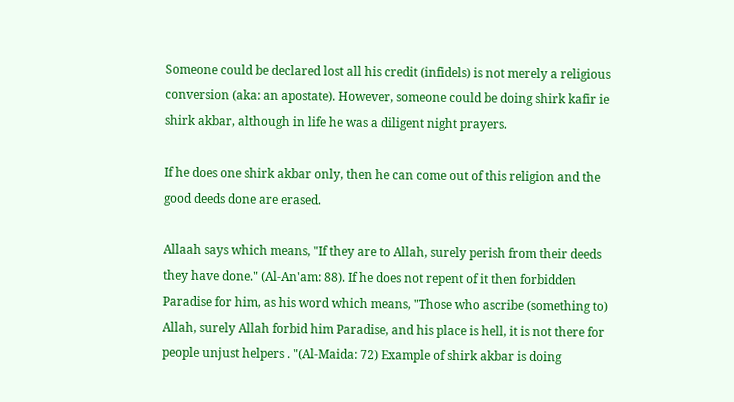Someone could be declared lost all his credit (infidels) is not merely a religious conversion (aka: an apostate). However, someone could be doing shirk kafir ie shirk akbar, although in life he was a diligent night prayers.

If he does one shirk akbar only, then he can come out of this religion and the good deeds done are erased.

Allaah says which means, "If they are to Allah, surely perish from their deeds they have done." (Al-An'am: 88). If he does not repent of it then forbidden Paradise for him, as his word which means, "Those who ascribe (something to) Allah, surely Allah forbid him Paradise, and his place is hell, it is not there for people unjust helpers . "(Al-Maida: 72) Example of shirk akbar is doing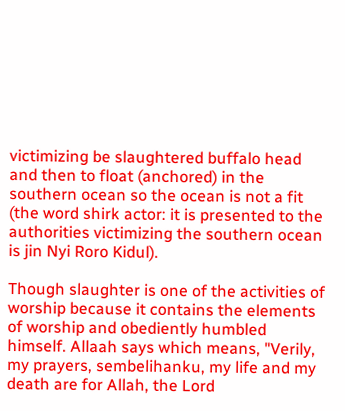victimizing be slaughtered buffalo head and then to float (anchored) in the southern ocean so the ocean is not a fit (the word shirk actor: it is presented to the authorities victimizing the southern ocean is jin Nyi Roro Kidul).

Though slaughter is one of the activities of worship because it contains the elements of worship and obediently humbled himself. Allaah says which means, "Verily, my prayers, sembelihanku, my life and my death are for Allah, the Lord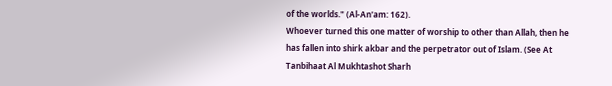of the worlds." (Al-An'am: 162).
Whoever turned this one matter of worship to other than Allah, then he has fallen into shirk akbar and the perpetrator out of Islam. (See At Tanbihaat Al Mukhtashot Sharh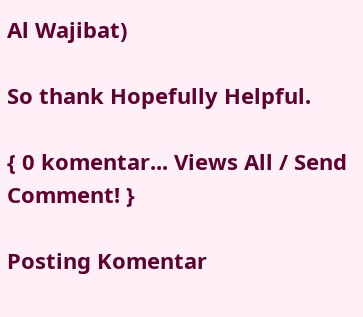Al Wajibat)

So thank Hopefully Helpful.

{ 0 komentar... Views All / Send Comment! }

Posting Komentar